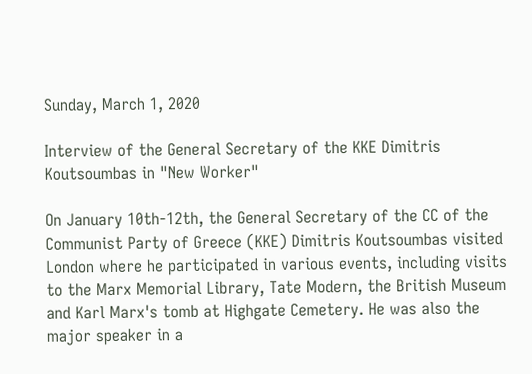Sunday, March 1, 2020

Interview of the General Secretary of the KKE Dimitris Koutsoumbas in "New Worker"

On January 10th-12th, the General Secretary of the CC of the Communist Party of Greece (KKE) Dimitris Koutsoumbas visited London where he participated in various events, including visits to the Marx Memorial Library, Tate Modern, the British Museum and Karl Marx's tomb at Highgate Cemetery. He was also the major speaker in a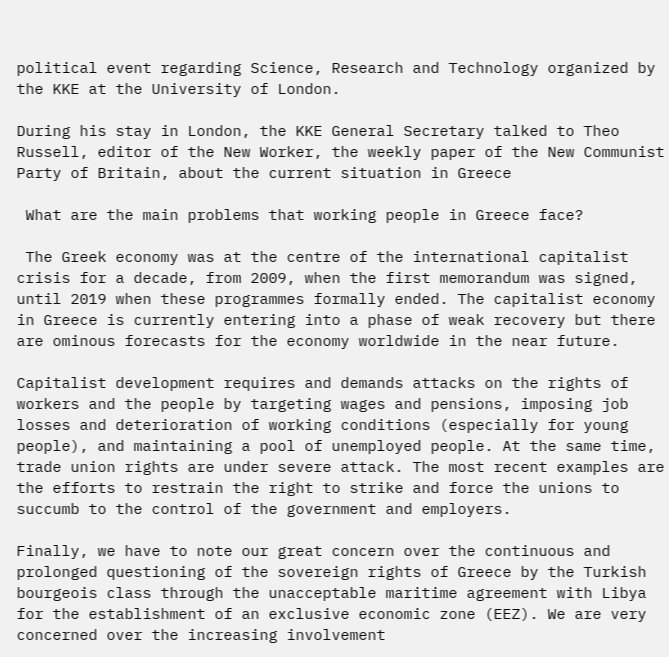political event regarding Science, Research and Technology organized by the KKE at the University of London.

During his stay in London, the KKE General Secretary talked to Theo Russell, editor of the New Worker, the weekly paper of the New Communist Party of Britain, about the current situation in Greece

 What are the main problems that working people in Greece face?

 The Greek economy was at the centre of the international capitalist crisis for a decade, from 2009, when the first memorandum was signed, until 2019 when these programmes formally ended. The capitalist economy in Greece is currently entering into a phase of weak recovery but there are ominous forecasts for the economy worldwide in the near future.

Capitalist development requires and demands attacks on the rights of workers and the people by targeting wages and pensions, imposing job losses and deterioration of working conditions (especially for young people), and maintaining a pool of unemployed people. At the same time, trade union rights are under severe attack. The most recent examples are the efforts to restrain the right to strike and force the unions to succumb to the control of the government and employers.

Finally, we have to note our great concern over the continuous and prolonged questioning of the sovereign rights of Greece by the Turkish bourgeois class through the unacceptable maritime agreement with Libya for the establishment of an exclusive economic zone (EEZ). We are very concerned over the increasing involvement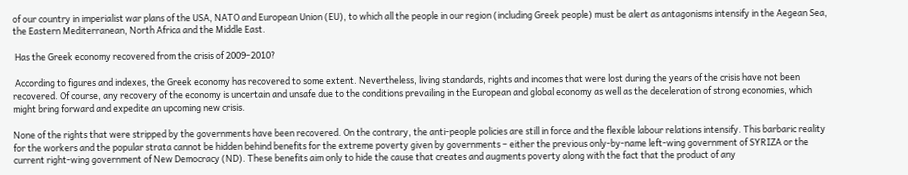of our country in imperialist war plans of the USA, NATO and European Union (EU), to which all the people in our region (including Greek people) must be alert as antagonisms intensify in the Aegean Sea, the Eastern Mediterranean, North Africa and the Middle East.

 Has the Greek economy recovered from the crisis of 2009–2010?

 According to figures and indexes, the Greek economy has recovered to some extent. Nevertheless, living standards, rights and incomes that were lost during the years of the crisis have not been recovered. Of course, any recovery of the economy is uncertain and unsafe due to the conditions prevailing in the European and global economy as well as the deceleration of strong economies, which might bring forward and expedite an upcoming new crisis.

None of the rights that were stripped by the governments have been recovered. On the contrary, the anti-people policies are still in force and the flexible labour relations intensify. This barbaric reality for the workers and the popular strata cannot be hidden behind benefits for the extreme poverty given by governments – either the previous only-by-name left-wing government of SYRIZA or the current right-wing government of New Democracy (ND). These benefits aim only to hide the cause that creates and augments poverty along with the fact that the product of any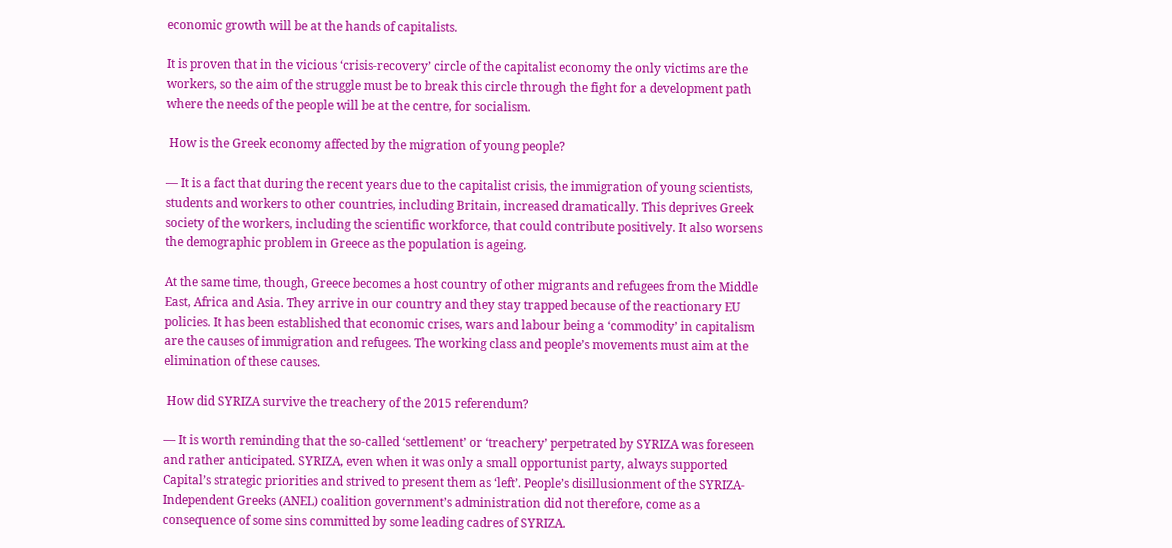economic growth will be at the hands of capitalists.

It is proven that in the vicious ‘crisis-recovery’ circle of the capitalist economy the only victims are the workers, so the aim of the struggle must be to break this circle through the fight for a development path where the needs of the people will be at the centre, for socialism.

 How is the Greek economy affected by the migration of young people?

— It is a fact that during the recent years due to the capitalist crisis, the immigration of young scientists, students and workers to other countries, including Britain, increased dramatically. This deprives Greek society of the workers, including the scientific workforce, that could contribute positively. It also worsens the demographic problem in Greece as the population is ageing.

At the same time, though, Greece becomes a host country of other migrants and refugees from the Middle East, Africa and Asia. They arrive in our country and they stay trapped because of the reactionary EU policies. It has been established that economic crises, wars and labour being a ‘commodity’ in capitalism are the causes of immigration and refugees. The working class and people’s movements must aim at the elimination of these causes.

 How did SYRIZA survive the treachery of the 2015 referendum?

— It is worth reminding that the so-called ‘settlement’ or ‘treachery’ perpetrated by SYRIZA was foreseen and rather anticipated. SYRIZA, even when it was only a small opportunist party, always supported Capital’s strategic priorities and strived to present them as ‘left’. People’s disillusionment of the SYRIZA-Independent Greeks (ANEL) coalition government’s administration did not therefore, come as a consequence of some sins committed by some leading cadres of SYRIZA.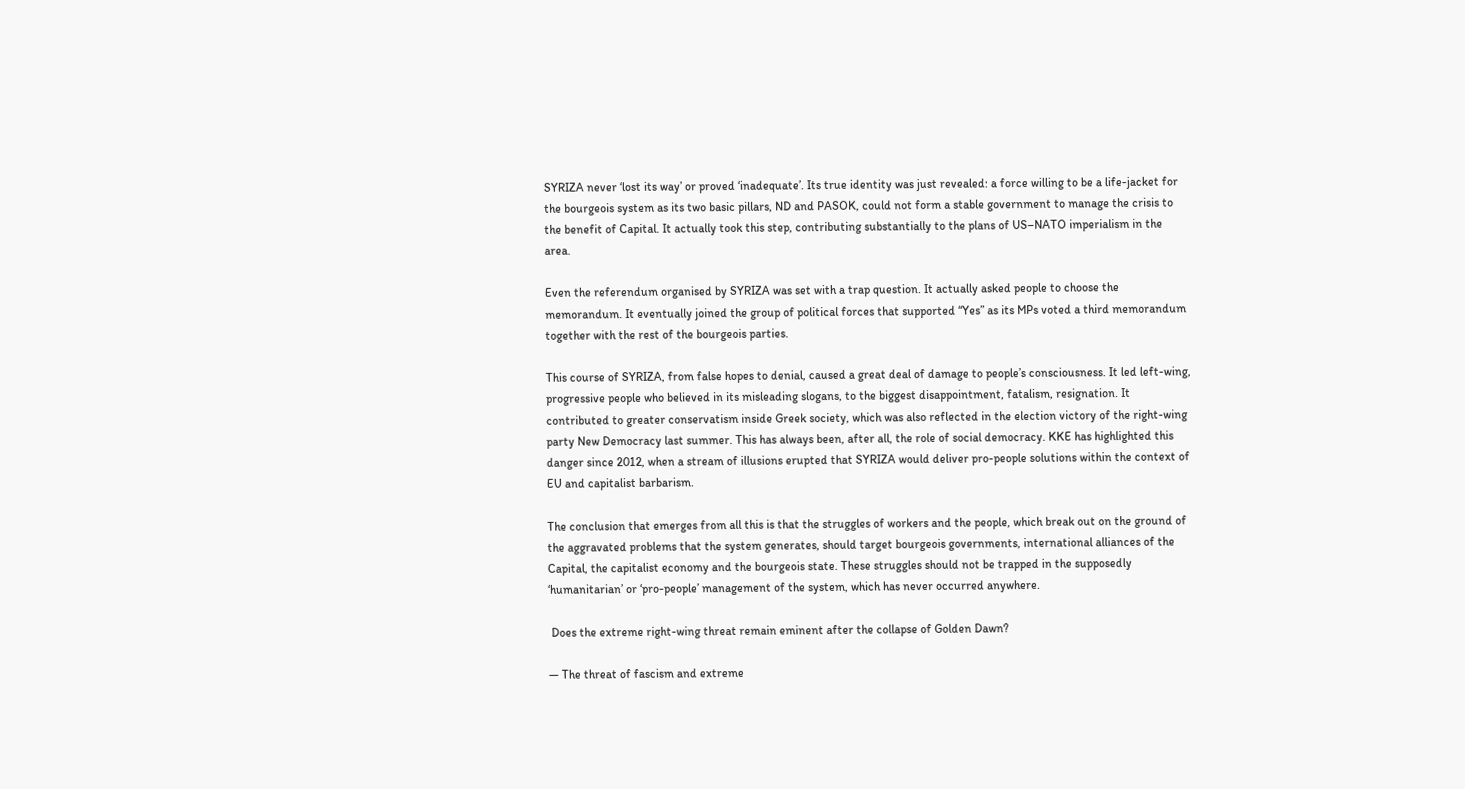SYRIZA never ‘lost its way’ or proved ‘inadequate’. Its true identity was just revealed: a force willing to be a life-jacket for the bourgeois system as its two basic pillars, ND and PASOK, could not form a stable government to manage the crisis to the benefit of Capital. It actually took this step, contributing substantially to the plans of US–NATO imperialism in the area.

Even the referendum organised by SYRIZA was set with a trap question. It actually asked people to choose the memorandum. It eventually joined the group of political forces that supported “Yes” as its MPs voted a third memorandum together with the rest of the bourgeois parties.

This course of SYRIZA, from false hopes to denial, caused a great deal of damage to people’s consciousness. It led left-wing, progressive people who believed in its misleading slogans, to the biggest disappointment, fatalism, resignation. It contributed to greater conservatism inside Greek society, which was also reflected in the election victory of the right-wing party New Democracy last summer. This has always been, after all, the role of social democracy. KKE has highlighted this danger since 2012, when a stream of illusions erupted that SYRIZA would deliver pro-people solutions within the context of EU and capitalist barbarism.

The conclusion that emerges from all this is that the struggles of workers and the people, which break out on the ground of the aggravated problems that the system generates, should target bourgeois governments, international alliances of the Capital, the capitalist economy and the bourgeois state. These struggles should not be trapped in the supposedly ‘humanitarian’ or ‘pro-people’ management of the system, which has never occurred anywhere.

 Does the extreme right-wing threat remain eminent after the collapse of Golden Dawn?

— The threat of fascism and extreme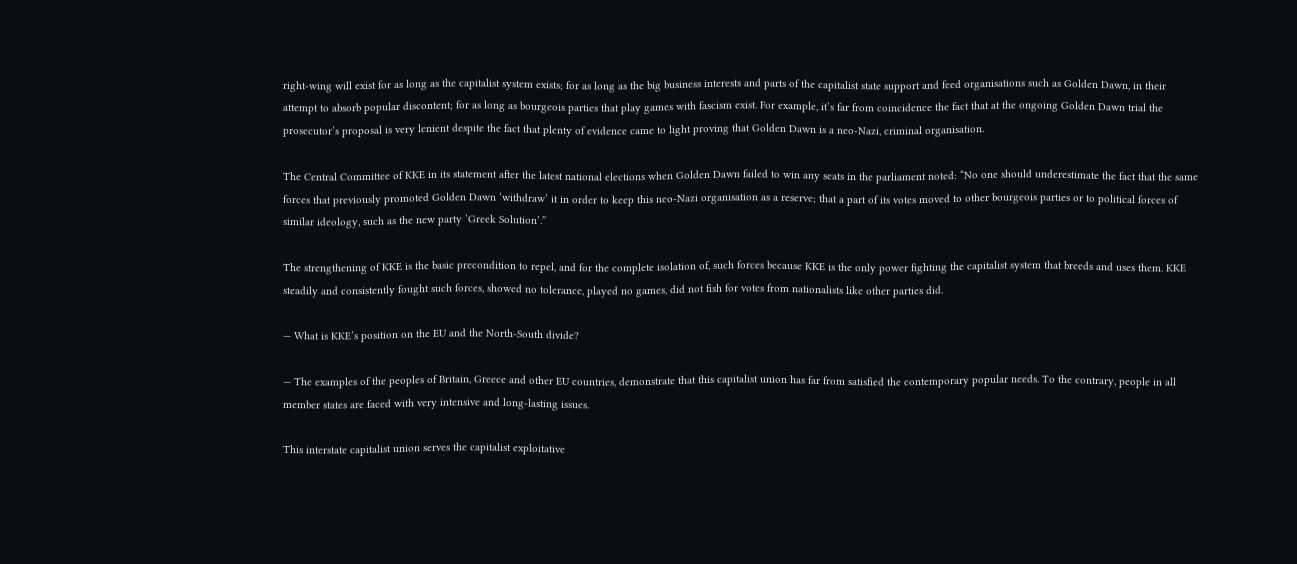right-wing will exist for as long as the capitalist system exists; for as long as the big business interests and parts of the capitalist state support and feed organisations such as Golden Dawn, in their attempt to absorb popular discontent; for as long as bourgeois parties that play games with fascism exist. For example, it’s far from coincidence the fact that at the ongoing Golden Dawn trial the prosecutor’s proposal is very lenient despite the fact that plenty of evidence came to light proving that Golden Dawn is a neo-Nazi, criminal organisation.

The Central Committee of KKE in its statement after the latest national elections when Golden Dawn failed to win any seats in the parliament noted: “No one should underestimate the fact that the same forces that previously promoted Golden Dawn ‘withdraw’ it in order to keep this neo-Nazi organisation as a reserve; that a part of its votes moved to other bourgeois parties or to political forces of similar ideology, such as the new party ‘Greek Solution’.”

The strengthening of KKE is the basic precondition to repel, and for the complete isolation of, such forces because KKE is the only power fighting the capitalist system that breeds and uses them. KKE steadily and consistently fought such forces, showed no tolerance, played no games, did not fish for votes from nationalists like other parties did.

— What is KKE’s position on the EU and the North-South divide?

— The examples of the peoples of Britain, Greece and other EU countries, demonstrate that this capitalist union has far from satisfied the contemporary popular needs. To the contrary, people in all member states are faced with very intensive and long-lasting issues.

This interstate capitalist union serves the capitalist exploitative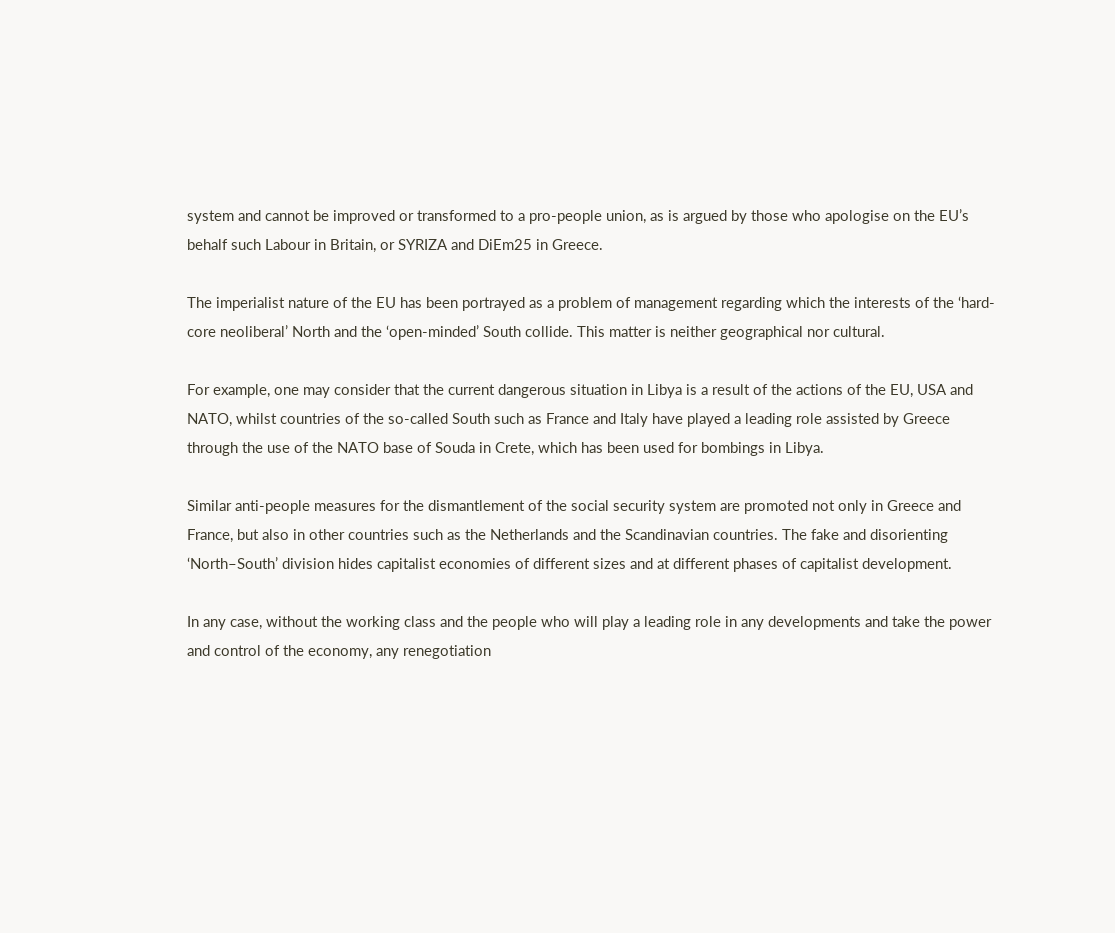system and cannot be improved or transformed to a pro-people union, as is argued by those who apologise on the EU’s behalf such Labour in Britain, or SYRIZA and DiEm25 in Greece.

The imperialist nature of the EU has been portrayed as a problem of management regarding which the interests of the ‘hard-core neoliberal’ North and the ‘open-minded’ South collide. This matter is neither geographical nor cultural.

For example, one may consider that the current dangerous situation in Libya is a result of the actions of the EU, USA and NATO, whilst countries of the so-called South such as France and Italy have played a leading role assisted by Greece through the use of the NATO base of Souda in Crete, which has been used for bombings in Libya.

Similar anti-people measures for the dismantlement of the social security system are promoted not only in Greece and France, but also in other countries such as the Netherlands and the Scandinavian countries. The fake and disorienting ‘North–South’ division hides capitalist economies of different sizes and at different phases of capitalist development.

In any case, without the working class and the people who will play a leading role in any developments and take the power and control of the economy, any renegotiation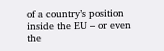of a country’s position inside the EU – or even the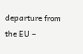departure from the EU –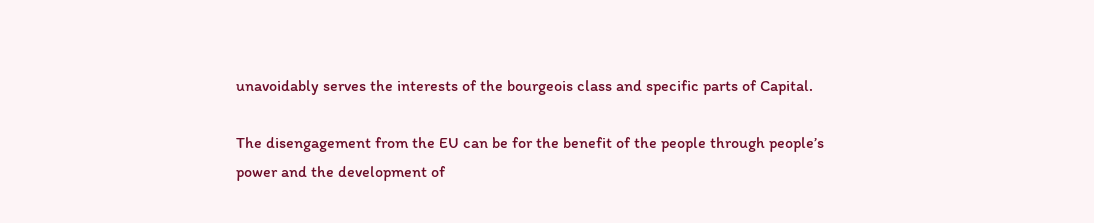unavoidably serves the interests of the bourgeois class and specific parts of Capital.

The disengagement from the EU can be for the benefit of the people through people’s power and the development of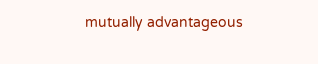mutually advantageous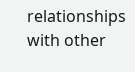relationships with other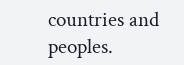countries and peoples.